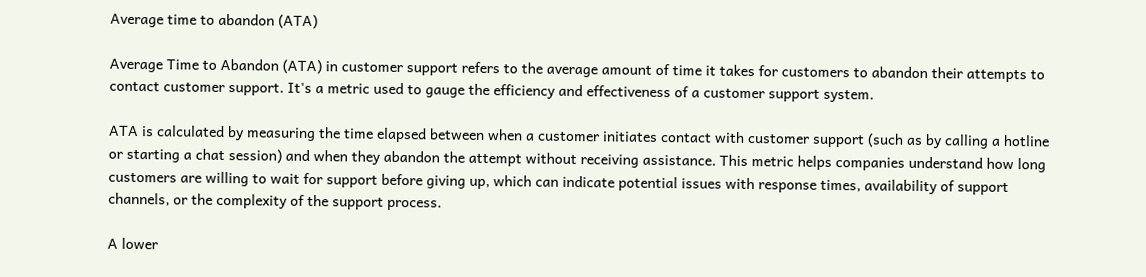Average time to abandon (ATA)

Average Time to Abandon (ATA) in customer support refers to the average amount of time it takes for customers to abandon their attempts to contact customer support. It's a metric used to gauge the efficiency and effectiveness of a customer support system.

ATA is calculated by measuring the time elapsed between when a customer initiates contact with customer support (such as by calling a hotline or starting a chat session) and when they abandon the attempt without receiving assistance. This metric helps companies understand how long customers are willing to wait for support before giving up, which can indicate potential issues with response times, availability of support channels, or the complexity of the support process.

A lower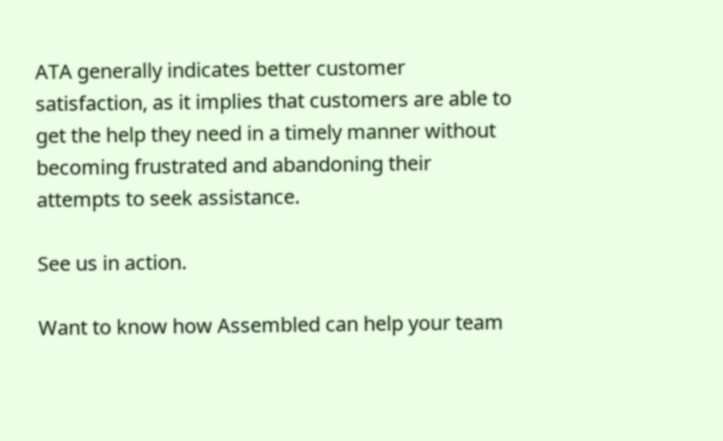ATA generally indicates better customer satisfaction, as it implies that customers are able to get the help they need in a timely manner without becoming frustrated and abandoning their attempts to seek assistance.

See us in action.

Want to know how Assembled can help your team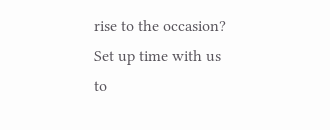rise to the occasion? Set up time with us to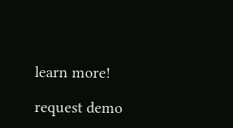learn more!

request demo